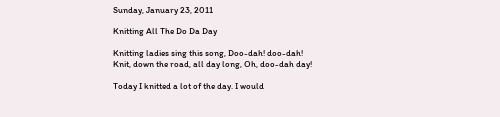Sunday, January 23, 2011

Knitting All The Do Da Day

Knitting ladies sing this song, Doo-dah! doo-dah!
Knit, down the road, all day long, Oh, doo-dah day!

Today I knitted a lot of the day. I would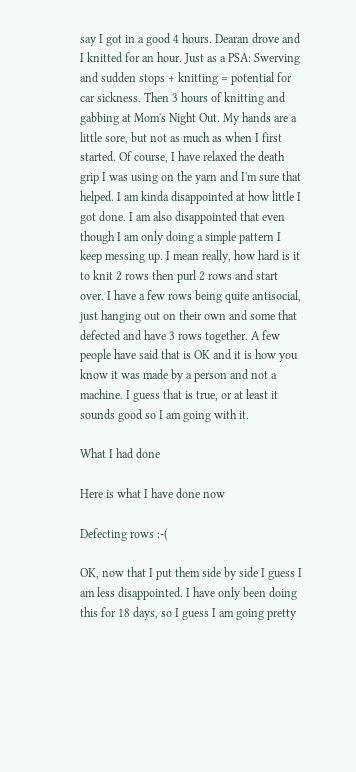say I got in a good 4 hours. Dearan drove and I knitted for an hour. Just as a PSA: Swerving and sudden stops + knitting = potential for car sickness. Then 3 hours of knitting and gabbing at Mom's Night Out. My hands are a little sore, but not as much as when I first started. Of course, I have relaxed the death grip I was using on the yarn and I'm sure that helped. I am kinda disappointed at how little I got done. I am also disappointed that even though I am only doing a simple pattern I keep messing up. I mean really, how hard is it to knit 2 rows then purl 2 rows and start over. I have a few rows being quite antisocial,  just hanging out on their own and some that defected and have 3 rows together. A few people have said that is OK and it is how you know it was made by a person and not a machine. I guess that is true, or at least it sounds good so I am going with it.

What I had done

Here is what I have done now

Defecting rows :-(

OK, now that I put them side by side I guess I am less disappointed. I have only been doing this for 18 days, so I guess I am going pretty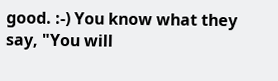good. :-) You know what they say, "You will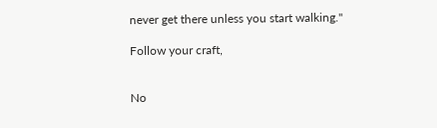never get there unless you start walking."

Follow your craft,


No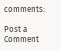comments:

Post a Comment